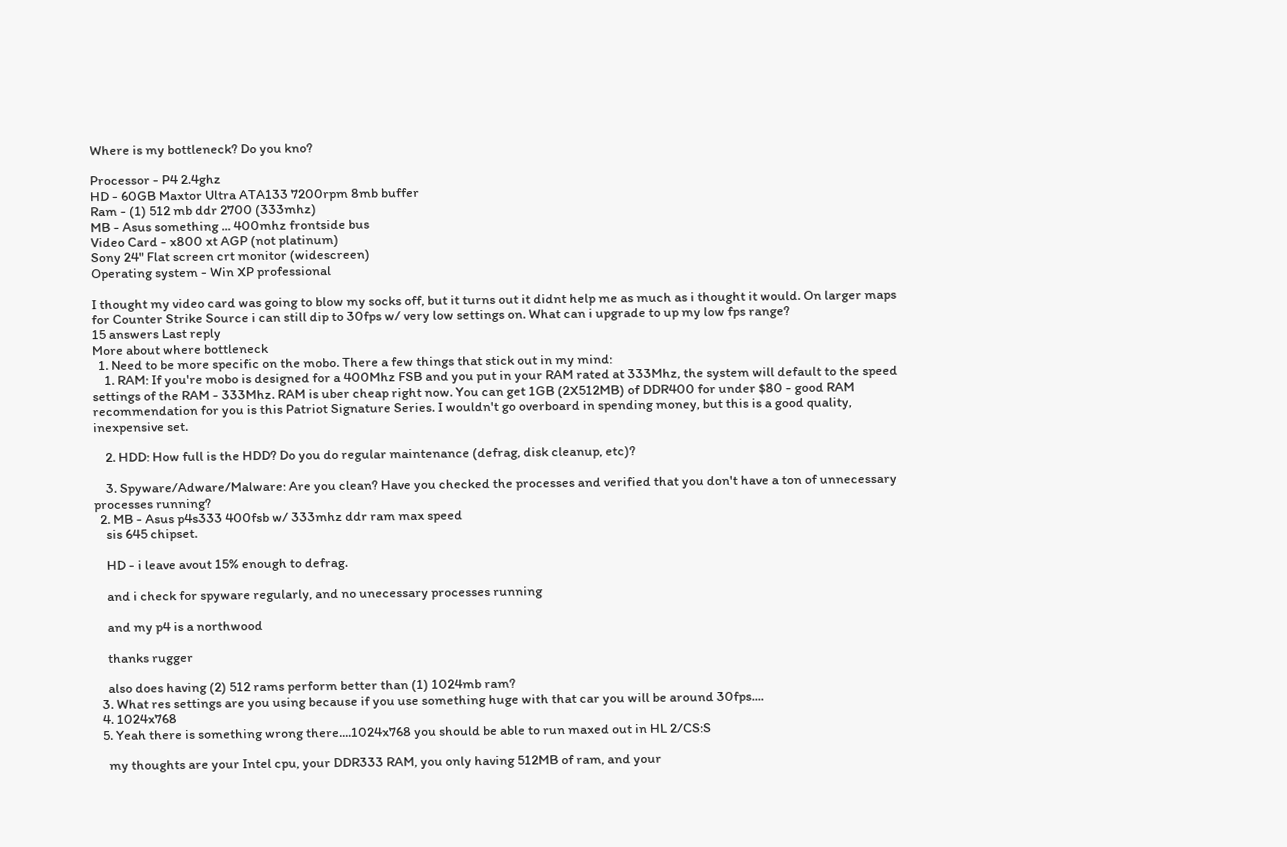Where is my bottleneck? Do you kno?

Processor - P4 2.4ghz
HD - 60GB Maxtor Ultra ATA133 7200rpm 8mb buffer
Ram - (1) 512 mb ddr 2700 (333mhz)
MB - Asus something ... 400mhz frontside bus
Video Card - x800 xt AGP (not platinum)
Sony 24" Flat screen crt monitor (widescreen)
Operating system - Win XP professional

I thought my video card was going to blow my socks off, but it turns out it didnt help me as much as i thought it would. On larger maps for Counter Strike Source i can still dip to 30fps w/ very low settings on. What can i upgrade to up my low fps range?
15 answers Last reply
More about where bottleneck
  1. Need to be more specific on the mobo. There a few things that stick out in my mind:
    1. RAM: If you're mobo is designed for a 400Mhz FSB and you put in your RAM rated at 333Mhz, the system will default to the speed settings of the RAM - 333Mhz. RAM is uber cheap right now. You can get 1GB (2X512MB) of DDR400 for under $80 - good RAM recommendation for you is this Patriot Signature Series. I wouldn't go overboard in spending money, but this is a good quality, inexpensive set.

    2. HDD: How full is the HDD? Do you do regular maintenance (defrag, disk cleanup, etc)?

    3. Spyware/Adware/Malware: Are you clean? Have you checked the processes and verified that you don't have a ton of unnecessary processes running?
  2. MB - Asus p4s333 400fsb w/ 333mhz ddr ram max speed
    sis 645 chipset.

    HD - i leave avout 15% enough to defrag.

    and i check for spyware regularly, and no unecessary processes running

    and my p4 is a northwood

    thanks rugger

    also does having (2) 512 rams perform better than (1) 1024mb ram?
  3. What res settings are you using because if you use something huge with that car you will be around 30fps....
  4. 1024x768
  5. Yeah there is something wrong there....1024x768 you should be able to run maxed out in HL 2/CS:S

    my thoughts are your Intel cpu, your DDR333 RAM, you only having 512MB of ram, and your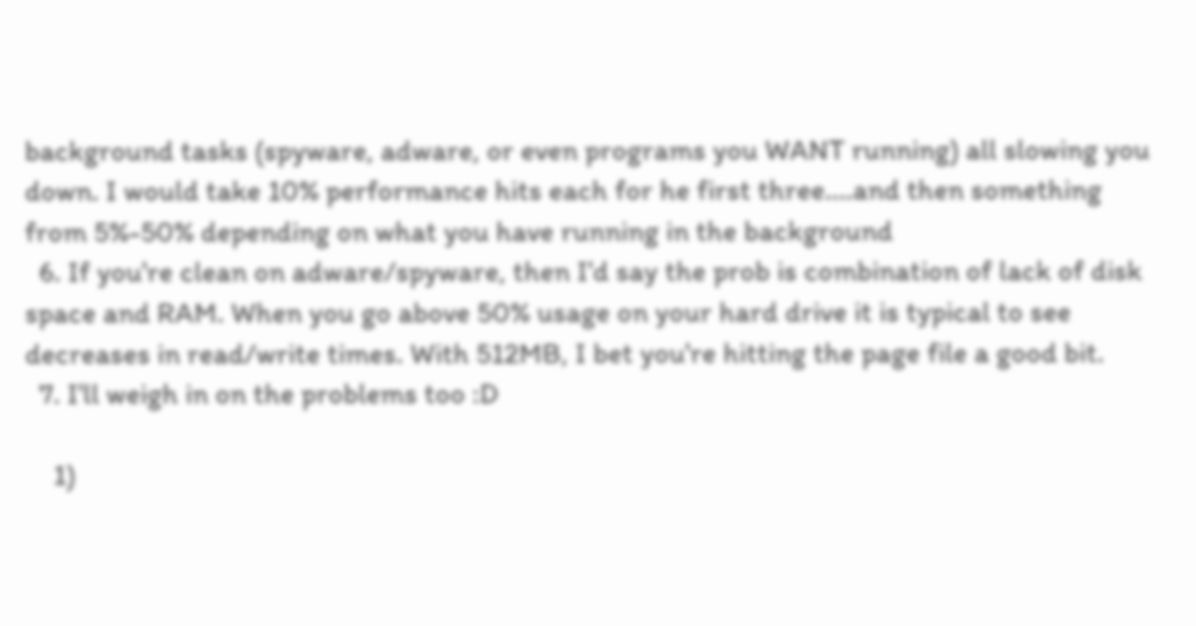background tasks (spyware, adware, or even programs you WANT running) all slowing you down. I would take 10% performance hits each for he first three....and then something from 5%-50% depending on what you have running in the background
  6. If you're clean on adware/spyware, then I'd say the prob is combination of lack of disk space and RAM. When you go above 50% usage on your hard drive it is typical to see decreases in read/write times. With 512MB, I bet you're hitting the page file a good bit.
  7. I'll weigh in on the problems too :D

    1)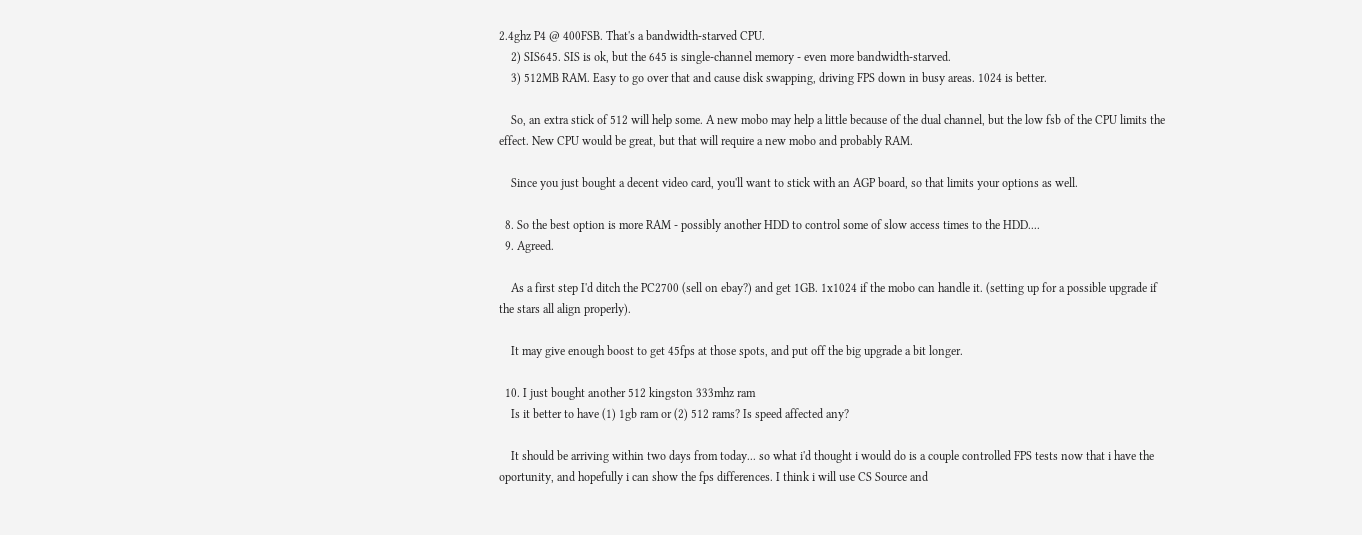2.4ghz P4 @ 400FSB. That's a bandwidth-starved CPU.
    2) SIS645. SIS is ok, but the 645 is single-channel memory - even more bandwidth-starved.
    3) 512MB RAM. Easy to go over that and cause disk swapping, driving FPS down in busy areas. 1024 is better.

    So, an extra stick of 512 will help some. A new mobo may help a little because of the dual channel, but the low fsb of the CPU limits the effect. New CPU would be great, but that will require a new mobo and probably RAM.

    Since you just bought a decent video card, you'll want to stick with an AGP board, so that limits your options as well.

  8. So the best option is more RAM - possibly another HDD to control some of slow access times to the HDD....
  9. Agreed.

    As a first step I'd ditch the PC2700 (sell on ebay?) and get 1GB. 1x1024 if the mobo can handle it. (setting up for a possible upgrade if the stars all align properly).

    It may give enough boost to get 45fps at those spots, and put off the big upgrade a bit longer.

  10. I just bought another 512 kingston 333mhz ram
    Is it better to have (1) 1gb ram or (2) 512 rams? Is speed affected any?

    It should be arriving within two days from today... so what i'd thought i would do is a couple controlled FPS tests now that i have the oportunity, and hopefully i can show the fps differences. I think i will use CS Source and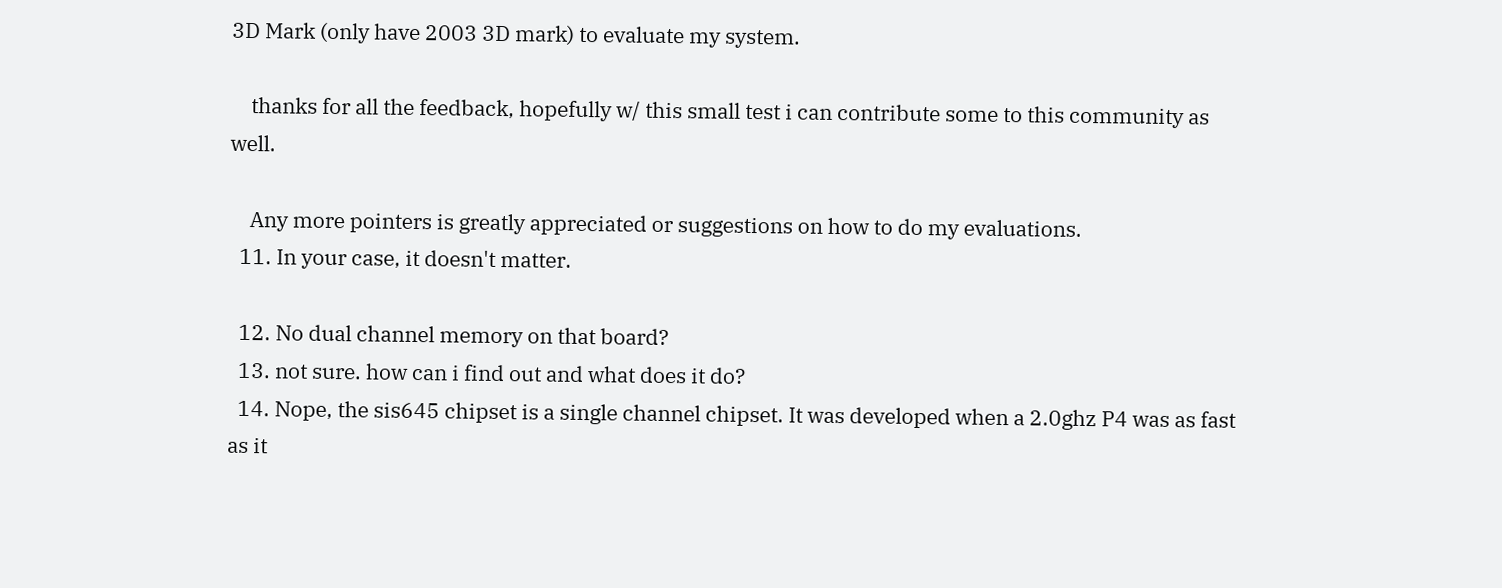3D Mark (only have 2003 3D mark) to evaluate my system.

    thanks for all the feedback, hopefully w/ this small test i can contribute some to this community as well.

    Any more pointers is greatly appreciated or suggestions on how to do my evaluations.
  11. In your case, it doesn't matter.

  12. No dual channel memory on that board?
  13. not sure. how can i find out and what does it do?
  14. Nope, the sis645 chipset is a single channel chipset. It was developed when a 2.0ghz P4 was as fast as it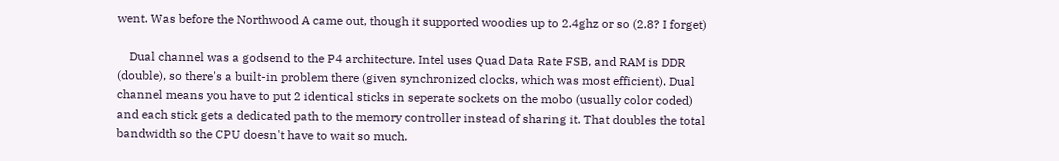went. Was before the Northwood A came out, though it supported woodies up to 2.4ghz or so (2.8? I forget)

    Dual channel was a godsend to the P4 architecture. Intel uses Quad Data Rate FSB, and RAM is DDR (double), so there's a built-in problem there (given synchronized clocks, which was most efficient). Dual channel means you have to put 2 identical sticks in seperate sockets on the mobo (usually color coded) and each stick gets a dedicated path to the memory controller instead of sharing it. That doubles the total bandwidth so the CPU doesn't have to wait so much.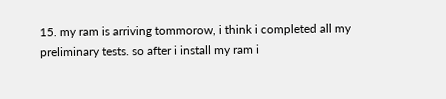15. my ram is arriving tommorow, i think i completed all my preliminary tests. so after i install my ram i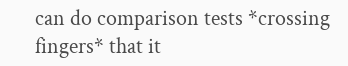can do comparison tests *crossing fingers* that it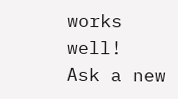works well!
Ask a new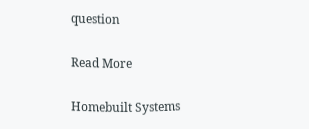question

Read More

Homebuilt Systems